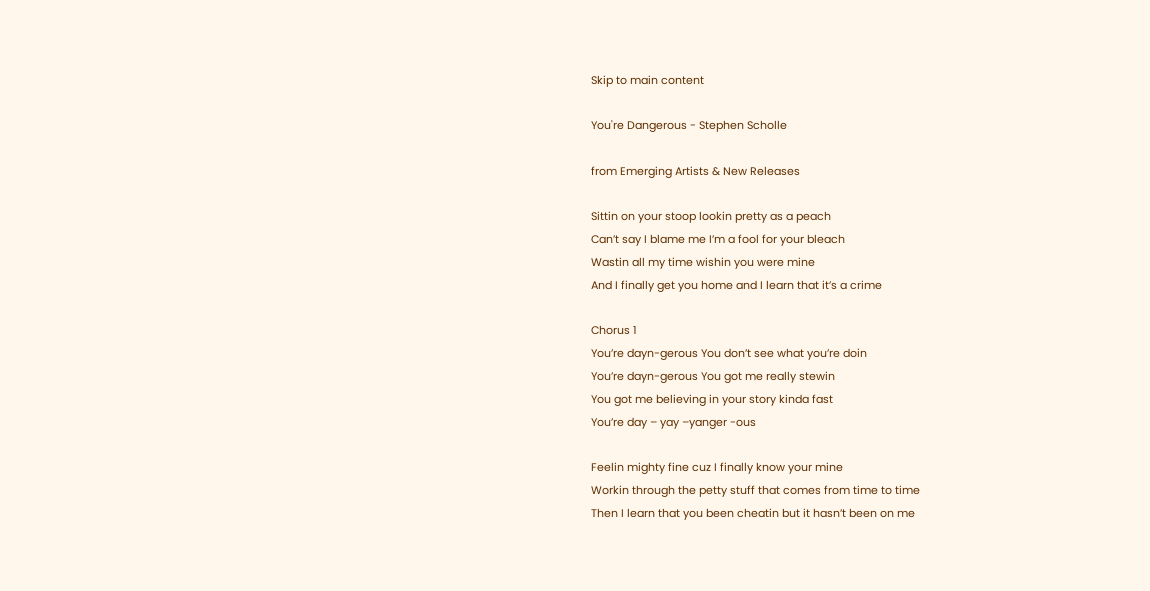Skip to main content

You're Dangerous - Stephen Scholle

from Emerging Artists & New Releases

Sittin on your stoop lookin pretty as a peach
Can’t say I blame me I’m a fool for your bleach
Wastin all my time wishin you were mine
And I finally get you home and I learn that it’s a crime

Chorus 1
You’re dayn-gerous You don’t see what you’re doin
You’re dayn-gerous You got me really stewin
You got me believing in your story kinda fast
You’re day – yay –yanger -ous

Feelin mighty fine cuz I finally know your mine
Workin through the petty stuff that comes from time to time
Then I learn that you been cheatin but it hasn’t been on me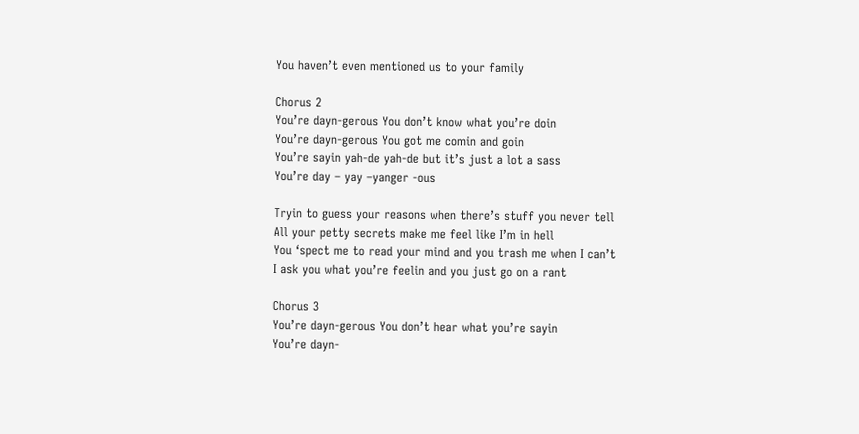You haven’t even mentioned us to your family

Chorus 2
You’re dayn-gerous You don’t know what you’re doin
You’re dayn-gerous You got me comin and goin
You’re sayin yah-de yah-de but it’s just a lot a sass
You’re day – yay –yanger -ous

Tryin to guess your reasons when there’s stuff you never tell
All your petty secrets make me feel like I’m in hell
You ‘spect me to read your mind and you trash me when I can’t
I ask you what you’re feelin and you just go on a rant

Chorus 3
You’re dayn-gerous You don’t hear what you’re sayin
You’re dayn-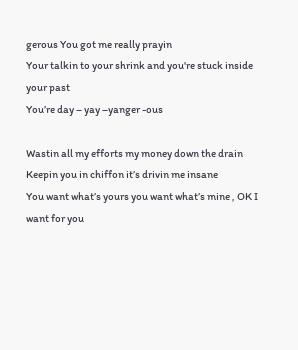gerous You got me really prayin
Your talkin to your shrink and you're stuck inside your past
You’re day – yay –yanger -ous

Wastin all my efforts my money down the drain
Keepin you in chiffon it’s drivin me insane
You want what’s yours you want what’s mine , OK I want for you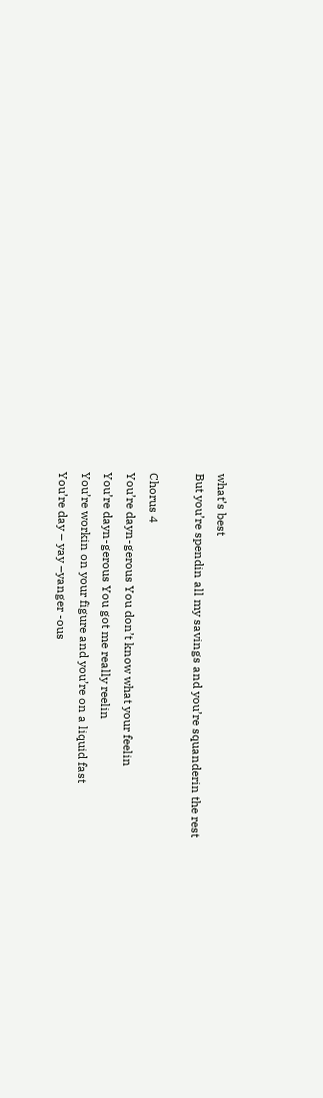what’s best
But you’re spendin all my savings and you’re squanderin the rest

Chorus 4
You’re dayn-gerous You don’t know what your feelin
You’re dayn-gerous You got me really reelin
You’re workin on your figure and you’re on a liquid fast
You’re day – yay –yanger -ous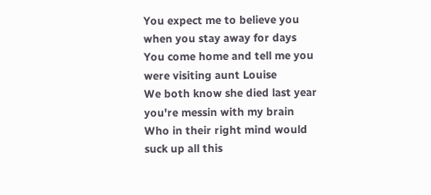You expect me to believe you when you stay away for days
You come home and tell me you were visiting aunt Louise
We both know she died last year you're messin with my brain
Who in their right mind would suck up all this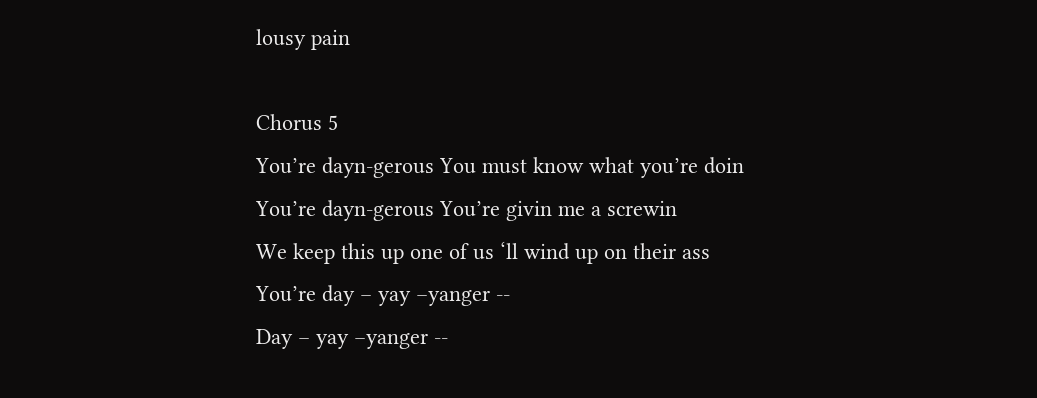lousy pain

Chorus 5
You’re dayn-gerous You must know what you’re doin
You’re dayn-gerous You’re givin me a screwin
We keep this up one of us ‘ll wind up on their ass
You’re day – yay –yanger --
Day – yay –yanger --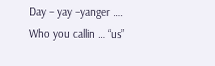Day – yay –yanger ….
Who you callin … “us”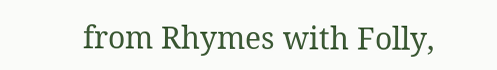from Rhymes with Folly,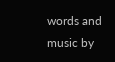words and music by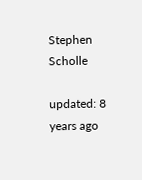Stephen Scholle

updated: 8 years ago